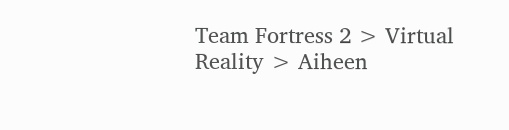Team Fortress 2 > Virtual Reality > Aiheen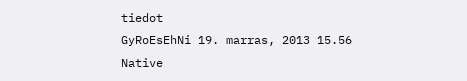tiedot
GyRoEsEhNi 19. marras, 2013 15.56
Native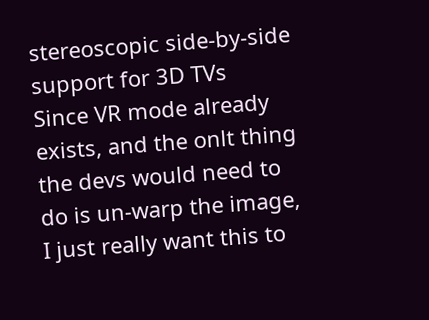stereoscopic side-by-side support for 3D TVs
Since VR mode already exists, and the onlt thing the devs would need to do is un-warp the image, I just really want this to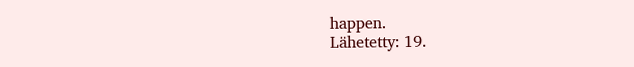happen.
Lähetetty: 19.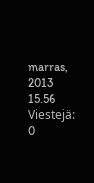marras, 2013 15.56
Viestejä: 0